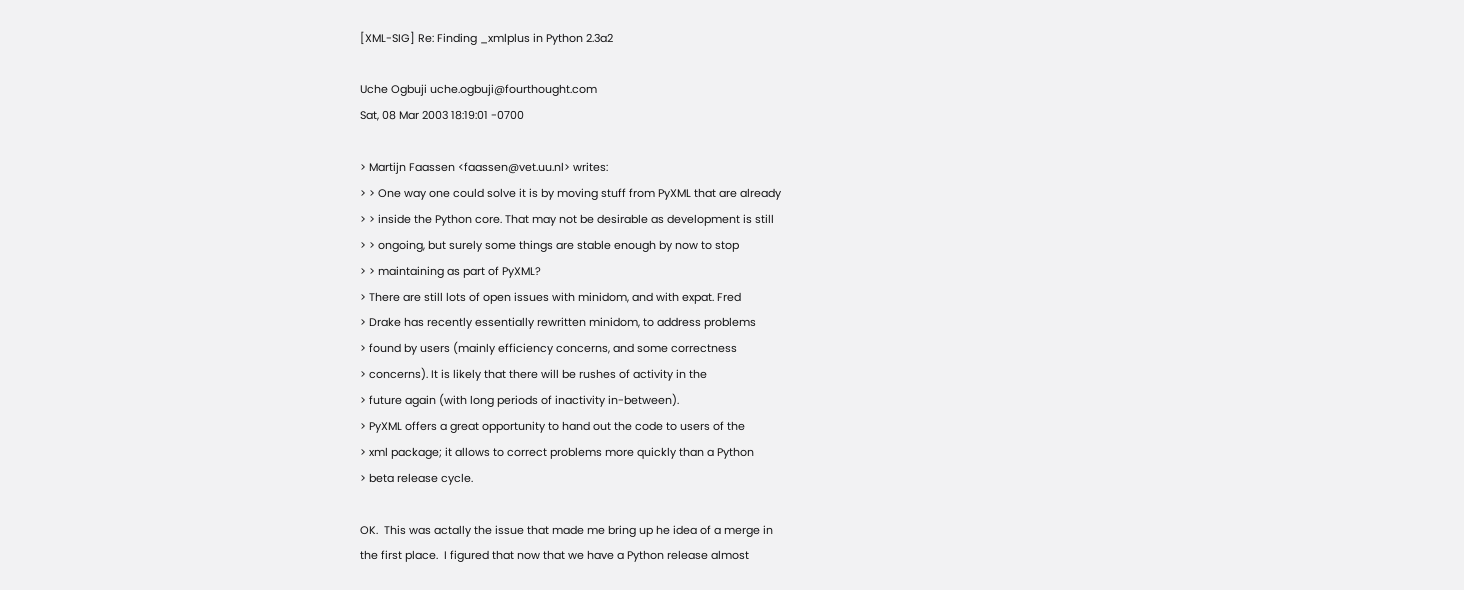[XML-SIG] Re: Finding _xmlplus in Python 2.3a2

Uche Ogbuji uche.ogbuji@fourthought.com
Sat, 08 Mar 2003 18:19:01 -0700

> Martijn Faassen <faassen@vet.uu.nl> writes:
> > One way one could solve it is by moving stuff from PyXML that are already
> > inside the Python core. That may not be desirable as development is still
> > ongoing, but surely some things are stable enough by now to stop
> > maintaining as part of PyXML?
> There are still lots of open issues with minidom, and with expat. Fred
> Drake has recently essentially rewritten minidom, to address problems
> found by users (mainly efficiency concerns, and some correctness
> concerns). It is likely that there will be rushes of activity in the
> future again (with long periods of inactivity in-between).
> PyXML offers a great opportunity to hand out the code to users of the
> xml package; it allows to correct problems more quickly than a Python
> beta release cycle.

OK.  This was actally the issue that made me bring up he idea of a merge in
the first place.  I figured that now that we have a Python release almost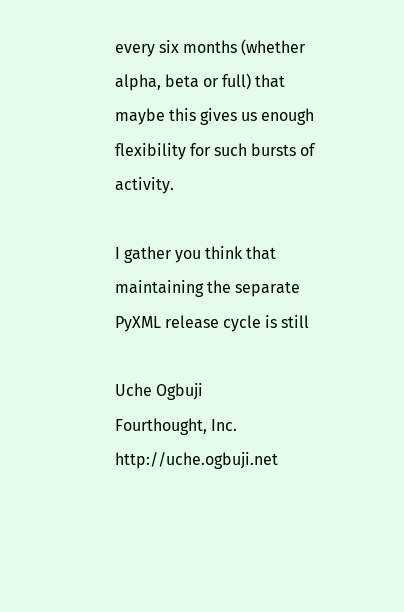every six months (whether alpha, beta or full) that maybe this gives us enough
flexibility for such bursts of activity.

I gather you think that maintaining the separate PyXML release cycle is still

Uche Ogbuji                                    Fourthought, Inc.
http://uche.ogbuji.net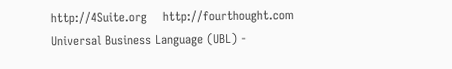http://4Suite.org    http://fourthought.com
Universal Business Language (UBL) -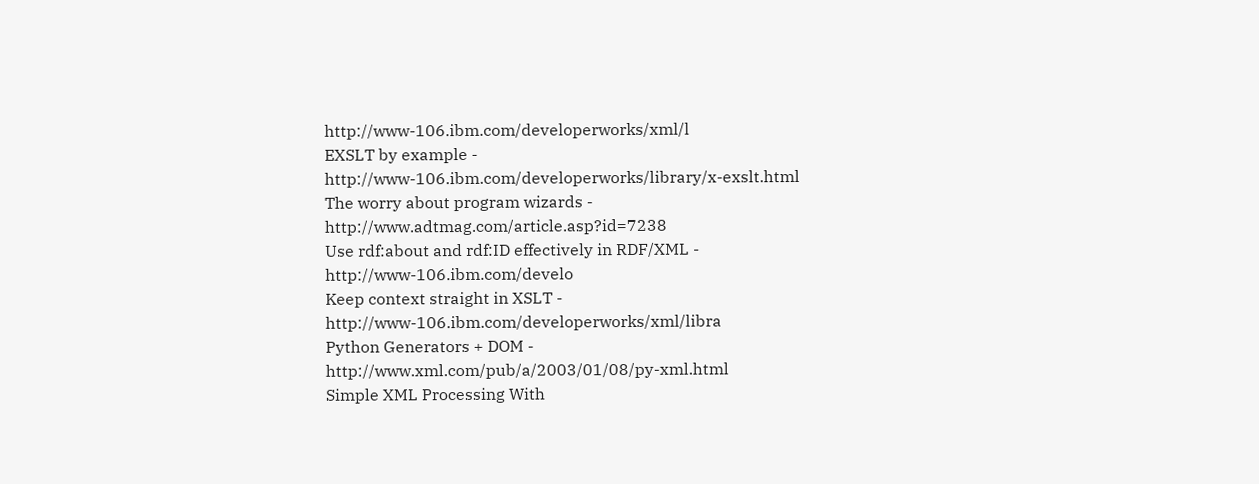http://www-106.ibm.com/developerworks/xml/l
EXSLT by example - http://www-106.ibm.com/developerworks/library/x-exslt.html
The worry about program wizards - http://www.adtmag.com/article.asp?id=7238
Use rdf:about and rdf:ID effectively in RDF/XML - http://www-106.ibm.com/develo
Keep context straight in XSLT - http://www-106.ibm.com/developerworks/xml/libra
Python Generators + DOM - http://www.xml.com/pub/a/2003/01/08/py-xml.html
Simple XML Processing With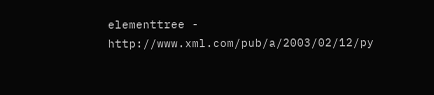elementtree - http://www.xml.com/pub/a/2003/02/12/py